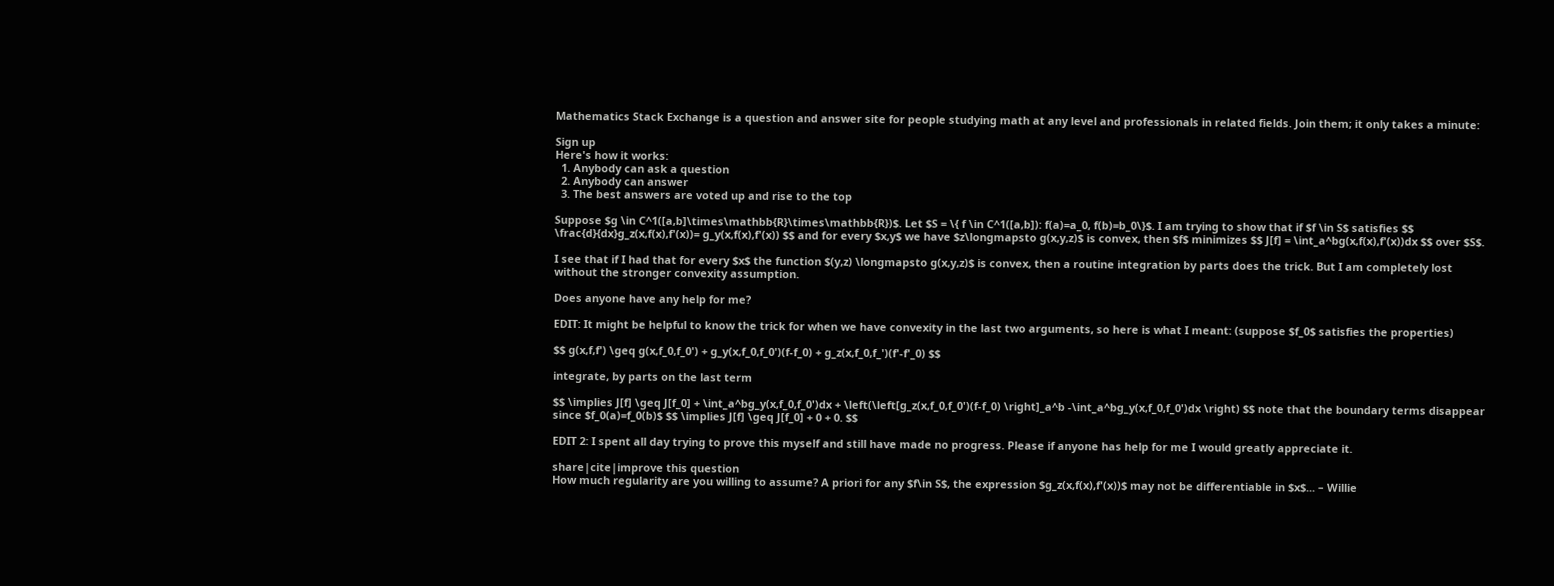Mathematics Stack Exchange is a question and answer site for people studying math at any level and professionals in related fields. Join them; it only takes a minute:

Sign up
Here's how it works:
  1. Anybody can ask a question
  2. Anybody can answer
  3. The best answers are voted up and rise to the top

Suppose $g \in C^1([a,b]\times\mathbb{R}\times\mathbb{R})$. Let $S = \{ f \in C^1([a,b]): f(a)=a_0, f(b)=b_0\}$. I am trying to show that if $f \in S$ satisfies $$ \frac{d}{dx}g_z(x,f(x),f'(x))= g_y(x,f(x),f'(x)) $$ and for every $x,y$ we have $z\longmapsto g(x,y,z)$ is convex, then $f$ minimizes $$ J[f] = \int_a^bg(x,f(x),f'(x))dx $$ over $S$.

I see that if I had that for every $x$ the function $(y,z) \longmapsto g(x,y,z)$ is convex, then a routine integration by parts does the trick. But I am completely lost without the stronger convexity assumption.

Does anyone have any help for me?

EDIT: It might be helpful to know the trick for when we have convexity in the last two arguments, so here is what I meant: (suppose $f_0$ satisfies the properties)

$$ g(x,f,f') \geq g(x,f_0,f_0') + g_y(x,f_0,f_0')(f-f_0) + g_z(x,f_0,f_')(f'-f'_0) $$

integrate, by parts on the last term

$$ \implies J[f] \geq J[f_0] + \int_a^bg_y(x,f_0,f_0')dx + \left(\left[g_z(x,f_0,f_0')(f-f_0) \right]_a^b -\int_a^bg_y(x,f_0,f_0')dx \right) $$ note that the boundary terms disappear since $f_0(a)=f_0(b)$ $$ \implies J[f] \geq J[f_0] + 0 + 0. $$

EDIT 2: I spent all day trying to prove this myself and still have made no progress. Please if anyone has help for me I would greatly appreciate it.

share|cite|improve this question
How much regularity are you willing to assume? A priori for any $f\in S$, the expression $g_z(x,f(x),f'(x))$ may not be differentiable in $x$... – Willie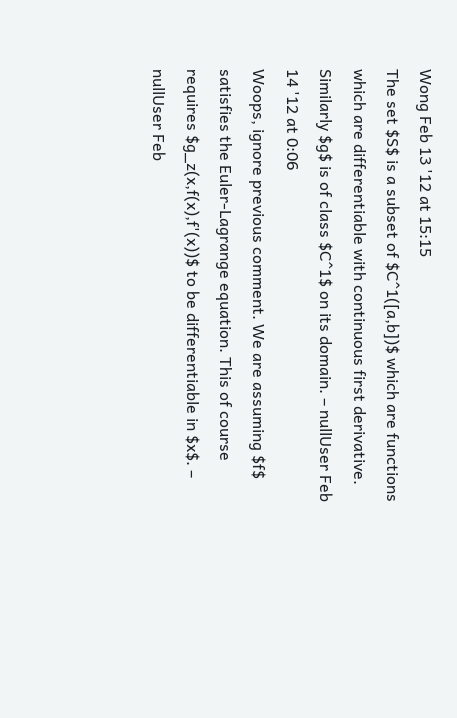Wong Feb 13 '12 at 15:15
The set $S$ is a subset of $C^1([a,b])$ which are functions which are differentiable with continuous first derivative. Similarly $g$ is of class $C^1$ on its domain. – nullUser Feb 14 '12 at 0:06
Woops, ignore previous comment. We are assuming $f$ satisfies the Euler-Lagrange equation. This of course requires $g_z(x,f(x),f'(x))$ to be differentiable in $x$. – nullUser Feb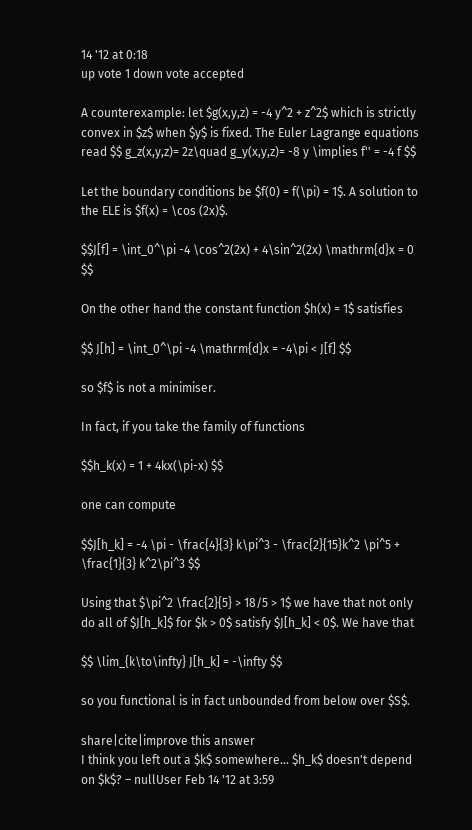14 '12 at 0:18
up vote 1 down vote accepted

A counterexample: let $g(x,y,z) = -4 y^2 + z^2$ which is strictly convex in $z$ when $y$ is fixed. The Euler Lagrange equations read $$ g_z(x,y,z)= 2z\quad g_y(x,y,z)= -8 y \implies f'' = -4 f $$

Let the boundary conditions be $f(0) = f(\pi) = 1$. A solution to the ELE is $f(x) = \cos (2x)$.

$$J[f] = \int_0^\pi -4 \cos^2(2x) + 4\sin^2(2x) \mathrm{d}x = 0 $$

On the other hand the constant function $h(x) = 1$ satisfies

$$ J[h] = \int_0^\pi -4 \mathrm{d}x = -4\pi < J[f] $$

so $f$ is not a minimiser.

In fact, if you take the family of functions

$$h_k(x) = 1 + 4kx(\pi-x) $$

one can compute

$$J[h_k] = -4 \pi - \frac{4}{3} k\pi^3 - \frac{2}{15}k^2 \pi^5 + \frac{1}{3} k^2\pi^3 $$

Using that $\pi^2 \frac{2}{5} > 18/5 > 1$ we have that not only do all of $J[h_k]$ for $k > 0$ satisfy $J[h_k] < 0$. We have that

$$ \lim_{k\to\infty} J[h_k] = -\infty $$

so you functional is in fact unbounded from below over $S$.

share|cite|improve this answer
I think you left out a $k$ somewhere... $h_k$ doesn't depend on $k$? – nullUser Feb 14 '12 at 3:59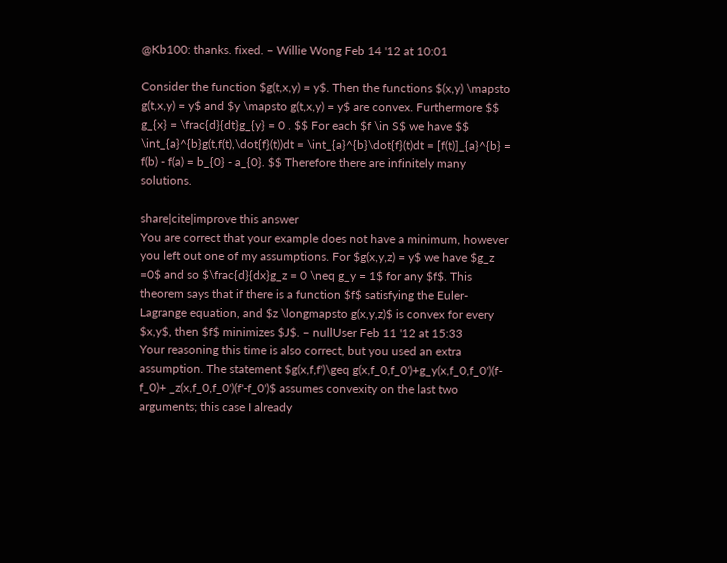@Kb100: thanks. fixed. – Willie Wong Feb 14 '12 at 10:01

Consider the function $g(t,x,y) = y$. Then the functions $(x,y) \mapsto g(t,x,y) = y$ and $y \mapsto g(t,x,y) = y$ are convex. Furthermore $$ g_{x} = \frac{d}{dt}g_{y} = 0 . $$ For each $f \in S$ we have $$ \int_{a}^{b}g(t,f(t),\dot{f}(t))dt = \int_{a}^{b}\dot{f}(t)dt = [f(t)]_{a}^{b} = f(b) - f(a) = b_{0} - a_{0}. $$ Therefore there are infinitely many solutions.

share|cite|improve this answer
You are correct that your example does not have a minimum, however you left out one of my assumptions. For $g(x,y,z) = y$ we have $g_z =0$ and so $\frac{d}{dx}g_z = 0 \neq g_y = 1$ for any $f$. This theorem says that if there is a function $f$ satisfying the Euler-Lagrange equation, and $z \longmapsto g(x,y,z)$ is convex for every $x,y$, then $f$ minimizes $J$. – nullUser Feb 11 '12 at 15:33
Your reasoning this time is also correct, but you used an extra assumption. The statement $g(x,f,f')\geq g(x,f_0,f_0')+g_y(x,f_0,f_0')(f-f_0)+ _z(x,f_0,f_0')(f'-f_0')$ assumes convexity on the last two arguments; this case I already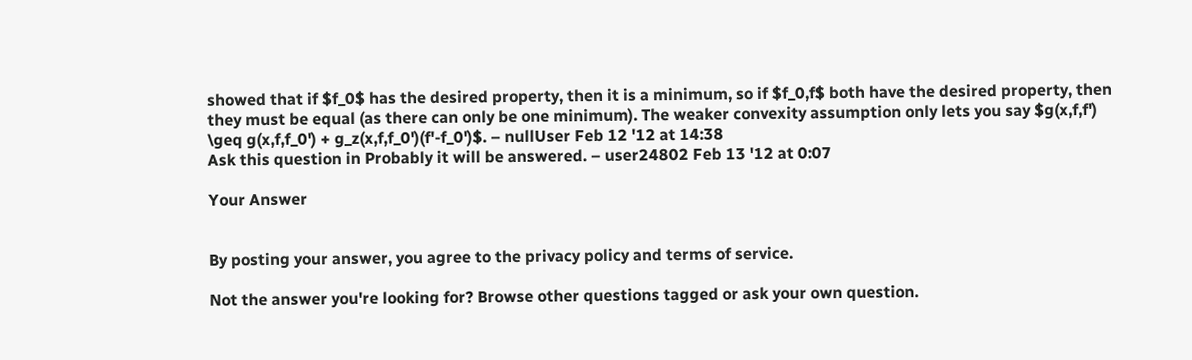showed that if $f_0$ has the desired property, then it is a minimum, so if $f_0,f$ both have the desired property, then they must be equal (as there can only be one minimum). The weaker convexity assumption only lets you say $g(x,f,f') \geq g(x,f,f_0') + g_z(x,f,f_0')(f'-f_0')$. – nullUser Feb 12 '12 at 14:38
Ask this question in Probably it will be answered. – user24802 Feb 13 '12 at 0:07

Your Answer


By posting your answer, you agree to the privacy policy and terms of service.

Not the answer you're looking for? Browse other questions tagged or ask your own question.